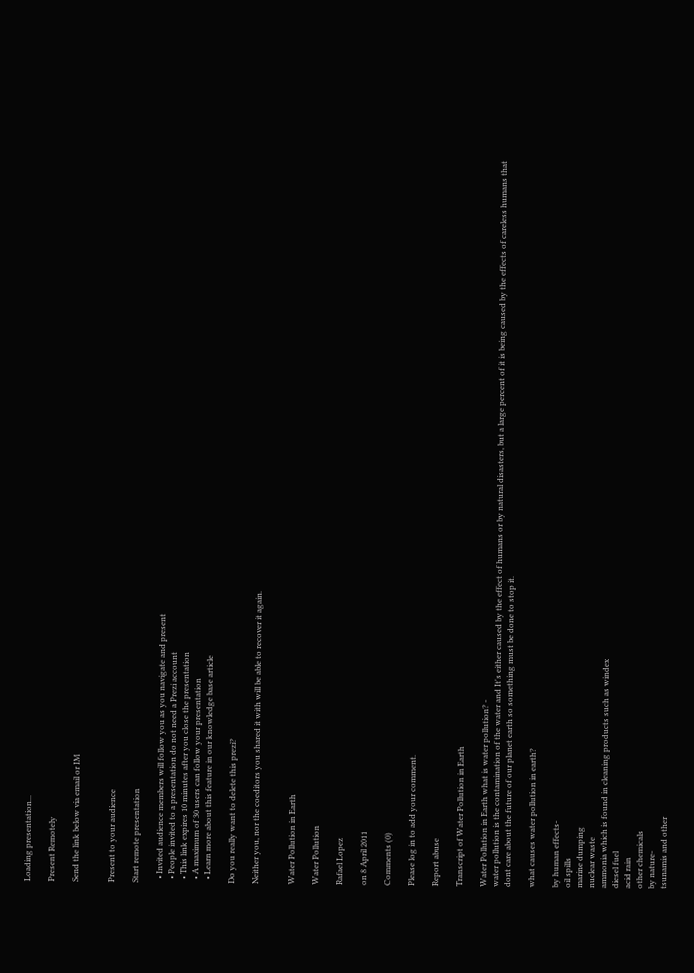Loading presentation...

Present Remotely

Send the link below via email or IM


Present to your audience

Start remote presentation

  • Invited audience members will follow you as you navigate and present
  • People invited to a presentation do not need a Prezi account
  • This link expires 10 minutes after you close the presentation
  • A maximum of 30 users can follow your presentation
  • Learn more about this feature in our knowledge base article

Do you really want to delete this prezi?

Neither you, nor the coeditors you shared it with will be able to recover it again.


Water Pollution in Earth

Water Pollution

Rafael Lopez

on 8 April 2011

Comments (0)

Please log in to add your comment.

Report abuse

Transcript of Water Pollution in Earth

Water Pollution in Earth what is water pollution? -
water pollution is the contamination of the water and It's either caused by the effect of humans or by natural disasters, but a large percent of it is being caused by the effects of careless humans that dont care about the future of our planet earth so something must be done to stop it.

what causes water pollution in earth?

by human effects-
oil spills
marine dumping
nuclear waste
ammonia which is found in cleaning products such as windex
diesel fuel
acid rain
other chemicals
by nature-
tsunamis and other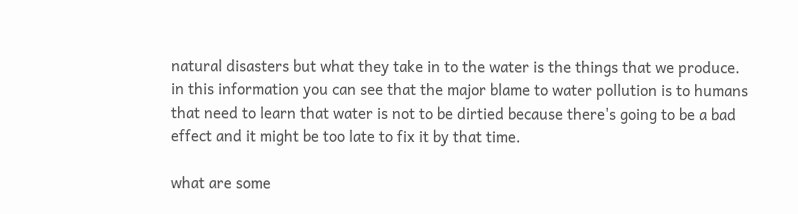natural disasters but what they take in to the water is the things that we produce.
in this information you can see that the major blame to water pollution is to humans that need to learn that water is not to be dirtied because there's going to be a bad effect and it might be too late to fix it by that time.

what are some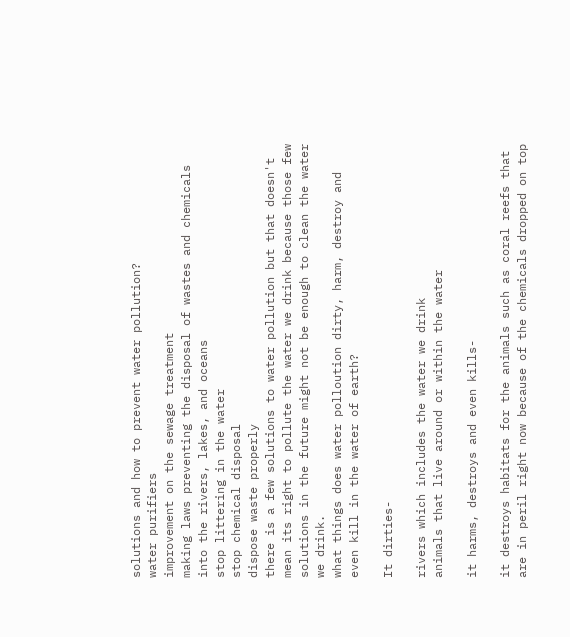solutions and how to prevent water pollution?
water purifiers
improvement on the sewage treatment
making laws preventing the disposal of wastes and chemicals into the rivers, lakes, and oceans
stop littering in the water
stop chemical disposal
dispose waste properly
there is a few solutions to water pollution but that doesn't mean its right to pollute the water we drink because those few solutions in the future might not be enough to clean the water we drink.
what things does water polloution dirty, harm, destroy and even kill in the water of earth?

It dirties-

rivers which includes the water we drink
animals that live around or within the water

it harms, destroys and even kills-

it destroys habitats for the animals such as coral reefs that are in peril right now because of the chemicals dropped on top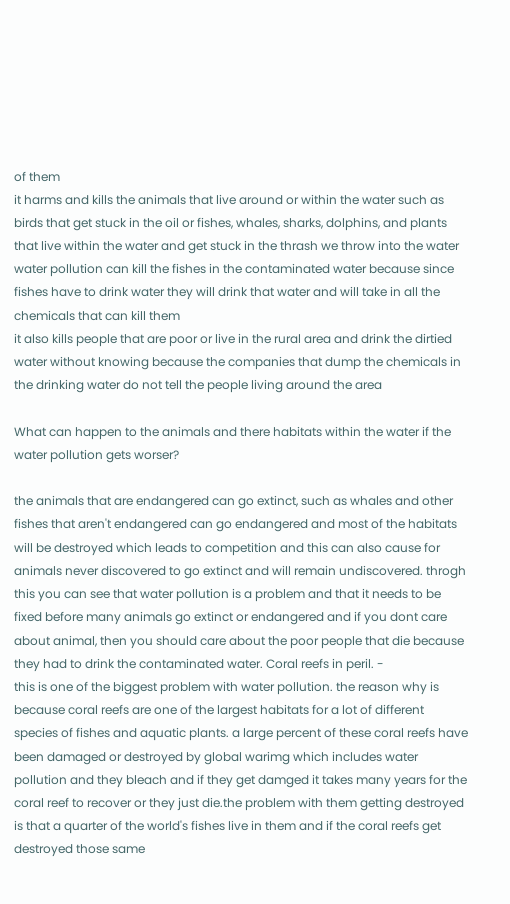of them
it harms and kills the animals that live around or within the water such as birds that get stuck in the oil or fishes, whales, sharks, dolphins, and plants that live within the water and get stuck in the thrash we throw into the water
water pollution can kill the fishes in the contaminated water because since fishes have to drink water they will drink that water and will take in all the chemicals that can kill them
it also kills people that are poor or live in the rural area and drink the dirtied water without knowing because the companies that dump the chemicals in the drinking water do not tell the people living around the area

What can happen to the animals and there habitats within the water if the water pollution gets worser?

the animals that are endangered can go extinct, such as whales and other fishes that aren't endangered can go endangered and most of the habitats will be destroyed which leads to competition and this can also cause for animals never discovered to go extinct and will remain undiscovered. throgh this you can see that water pollution is a problem and that it needs to be fixed before many animals go extinct or endangered and if you dont care about animal, then you should care about the poor people that die because they had to drink the contaminated water. Coral reefs in peril. -
this is one of the biggest problem with water pollution. the reason why is because coral reefs are one of the largest habitats for a lot of different species of fishes and aquatic plants. a large percent of these coral reefs have been damaged or destroyed by global warimg which includes water pollution and they bleach and if they get damged it takes many years for the coral reef to recover or they just die.the problem with them getting destroyed is that a quarter of the world's fishes live in them and if the coral reefs get destroyed those same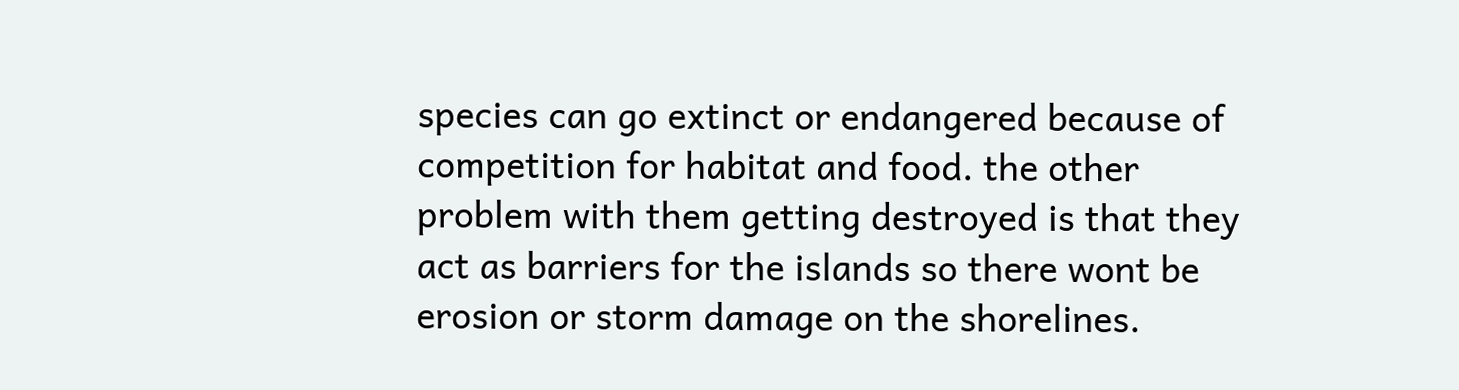species can go extinct or endangered because of competition for habitat and food. the other problem with them getting destroyed is that they act as barriers for the islands so there wont be erosion or storm damage on the shorelines.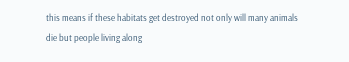this means if these habitats get destroyed not only will many animals die but people living along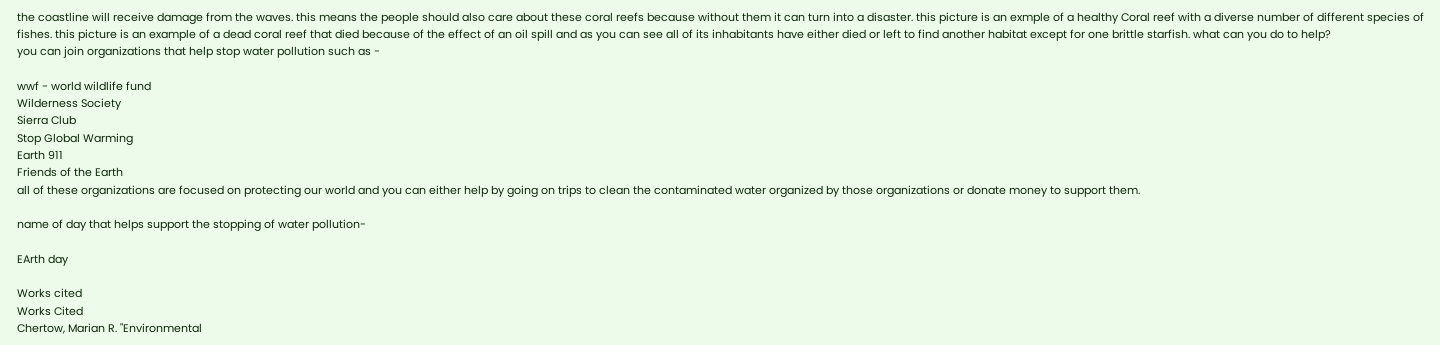the coastline will receive damage from the waves. this means the people should also care about these coral reefs because without them it can turn into a disaster. this picture is an exmple of a healthy Coral reef with a diverse number of different species of fishes. this picture is an example of a dead coral reef that died because of the effect of an oil spill and as you can see all of its inhabitants have either died or left to find another habitat except for one brittle starfish. what can you do to help?
you can join organizations that help stop water pollution such as -

wwf - world wildlife fund
Wilderness Society
Sierra Club
Stop Global Warming
Earth 911
Friends of the Earth
all of these organizations are focused on protecting our world and you can either help by going on trips to clean the contaminated water organized by those organizations or donate money to support them.

name of day that helps support the stopping of water pollution-

EArth day

Works cited
Works Cited
Chertow, Marian R. "Environmental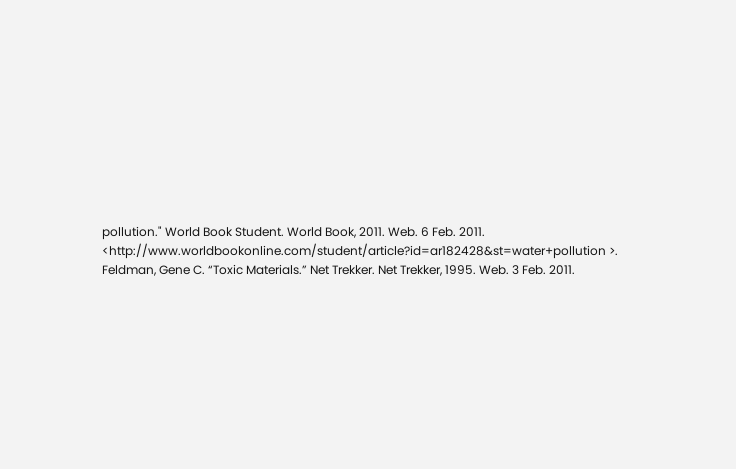pollution." World Book Student. World Book, 2011. Web. 6 Feb. 2011. <http://www.worldbookonline.com/student/article?id=ar182428&st=water+pollution >.
Feldman, Gene C. “Toxic Materials.” Net Trekker. Net Trekker, 1995. Web. 3 Feb. 2011.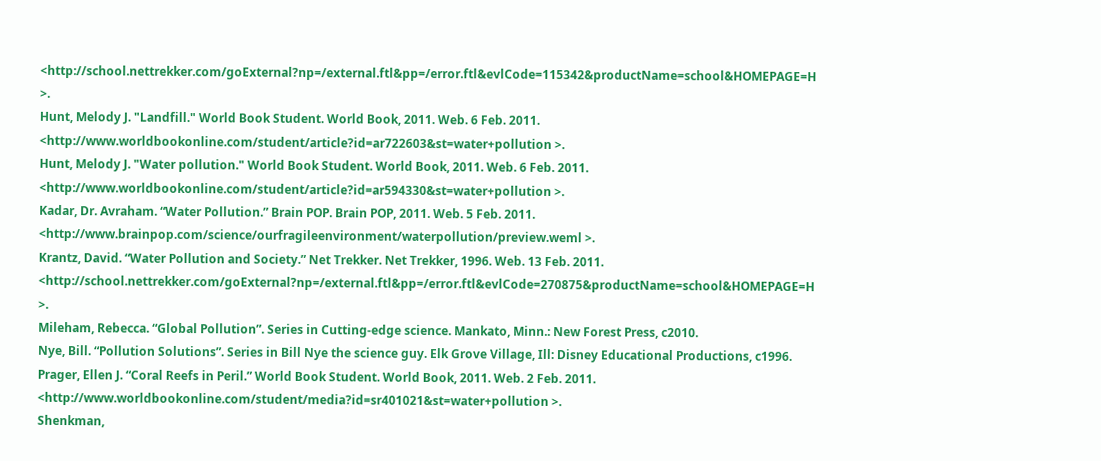<http://school.nettrekker.com/goExternal?np=/external.ftl&pp=/error.ftl&evlCode=115342&productName=school&HOMEPAGE=H >.
Hunt, Melody J. "Landfill." World Book Student. World Book, 2011. Web. 6 Feb. 2011. <http://www.worldbookonline.com/student/article?id=ar722603&st=water+pollution >.
Hunt, Melody J. "Water pollution." World Book Student. World Book, 2011. Web. 6 Feb. 2011. <http://www.worldbookonline.com/student/article?id=ar594330&st=water+pollution >.
Kadar, Dr. Avraham. “Water Pollution.” Brain POP. Brain POP, 2011. Web. 5 Feb. 2011. <http://www.brainpop.com/science/ourfragileenvironment/waterpollution/preview.weml >.
Krantz, David. “Water Pollution and Society.” Net Trekker. Net Trekker, 1996. Web. 13 Feb. 2011. <http://school.nettrekker.com/goExternal?np=/external.ftl&pp=/error.ftl&evlCode=270875&productName=school&HOMEPAGE=H >.
Mileham, Rebecca. “Global Pollution”. Series in Cutting-edge science. Mankato, Minn.: New Forest Press, c2010.
Nye, Bill. “Pollution Solutions”. Series in Bill Nye the science guy. Elk Grove Village, Ill: Disney Educational Productions, c1996.
Prager, Ellen J. “Coral Reefs in Peril.” World Book Student. World Book, 2011. Web. 2 Feb. 2011. <http://www.worldbookonline.com/student/media?id=sr401021&st=water+pollution >.
Shenkman,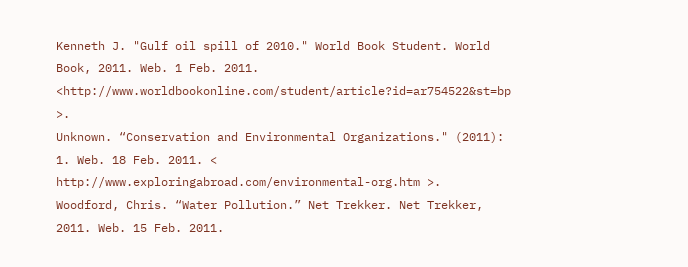Kenneth J. "Gulf oil spill of 2010." World Book Student. World Book, 2011. Web. 1 Feb. 2011. <http://www.worldbookonline.com/student/article?id=ar754522&st=bp >.
Unknown. “Conservation and Environmental Organizations." (2011): 1. Web. 18 Feb. 2011. < http://www.exploringabroad.com/environmental-org.htm >.
Woodford, Chris. “Water Pollution.” Net Trekker. Net Trekker, 2011. Web. 15 Feb. 2011.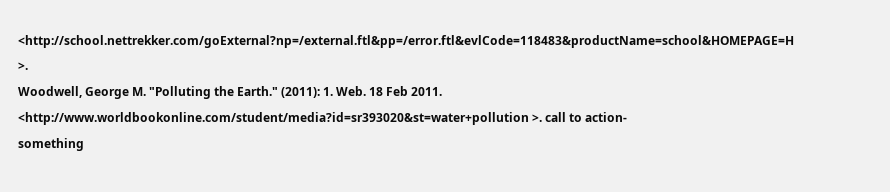<http://school.nettrekker.com/goExternal?np=/external.ftl&pp=/error.ftl&evlCode=118483&productName=school&HOMEPAGE=H >.
Woodwell, George M. "Polluting the Earth." (2011): 1. Web. 18 Feb 2011. <http://www.worldbookonline.com/student/media?id=sr393020&st=water+pollution >. call to action-
something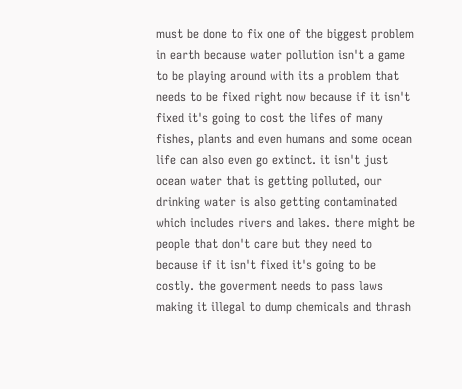must be done to fix one of the biggest problem in earth because water pollution isn't a game to be playing around with its a problem that needs to be fixed right now because if it isn't fixed it's going to cost the lifes of many fishes, plants and even humans and some ocean life can also even go extinct. it isn't just ocean water that is getting polluted, our drinking water is also getting contaminated which includes rivers and lakes. there might be people that don't care but they need to because if it isn't fixed it's going to be costly. the goverment needs to pass laws making it illegal to dump chemicals and thrash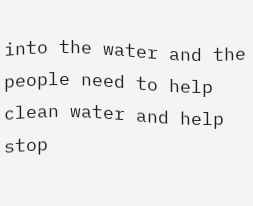into the water and the people need to help clean water and help stop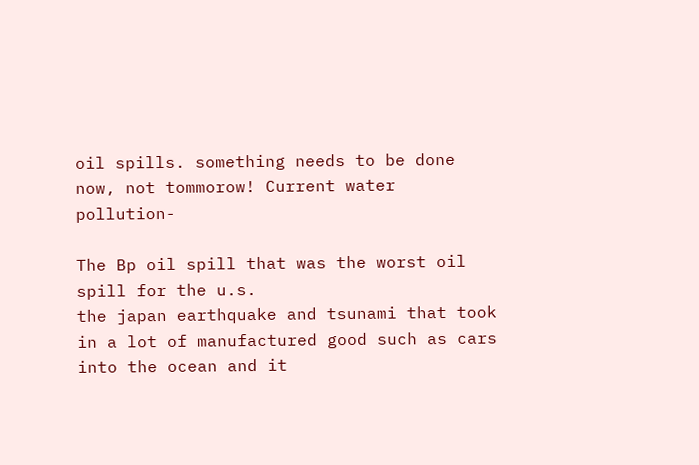oil spills. something needs to be done now, not tommorow! Current water pollution-

The Bp oil spill that was the worst oil spill for the u.s.
the japan earthquake and tsunami that took in a lot of manufactured good such as cars into the ocean and it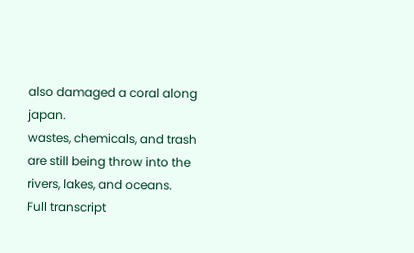also damaged a coral along japan.
wastes, chemicals, and trash are still being throw into the rivers, lakes, and oceans.
Full transcript